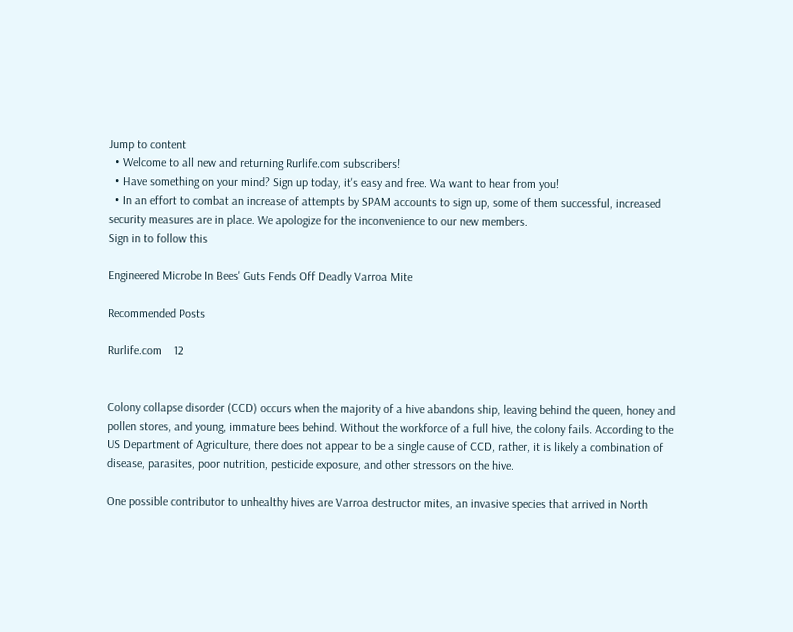Jump to content
  • Welcome to all new and returning Rurlife.com subscribers!
  • Have something on your mind? Sign up today, it's easy and free. Wa want to hear from you!
  • In an effort to combat an increase of attempts by SPAM accounts to sign up, some of them successful, increased security measures are in place. We apologize for the inconvenience to our new members.
Sign in to follow this

Engineered Microbe In Bees' Guts Fends Off Deadly Varroa Mite

Recommended Posts

Rurlife.com    12


Colony collapse disorder (CCD) occurs when the majority of a hive abandons ship, leaving behind the queen, honey and pollen stores, and young, immature bees behind. Without the workforce of a full hive, the colony fails. According to the US Department of Agriculture, there does not appear to be a single cause of CCD, rather, it is likely a combination of disease, parasites, poor nutrition, pesticide exposure, and other stressors on the hive.

One possible contributor to unhealthy hives are Varroa destructor mites, an invasive species that arrived in North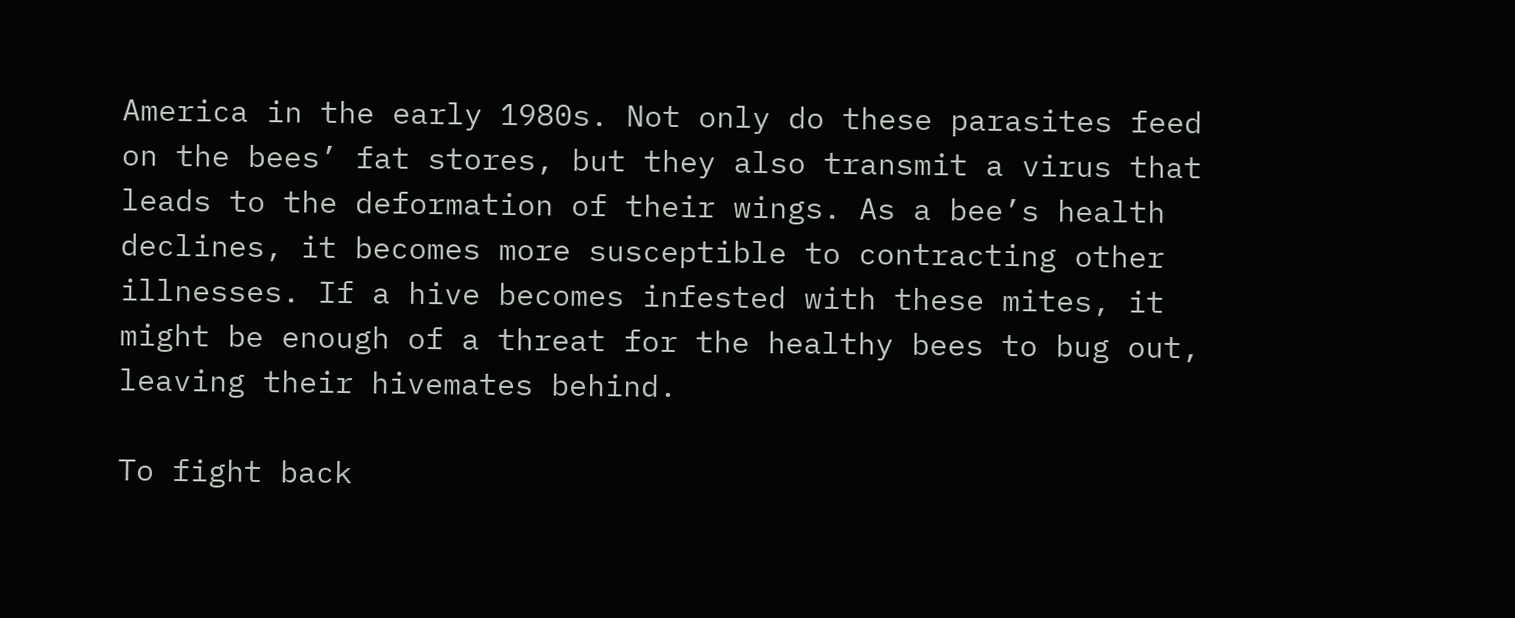America in the early 1980s. Not only do these parasites feed on the bees’ fat stores, but they also transmit a virus that leads to the deformation of their wings. As a bee’s health declines, it becomes more susceptible to contracting other illnesses. If a hive becomes infested with these mites, it might be enough of a threat for the healthy bees to bug out, leaving their hivemates behind.

To fight back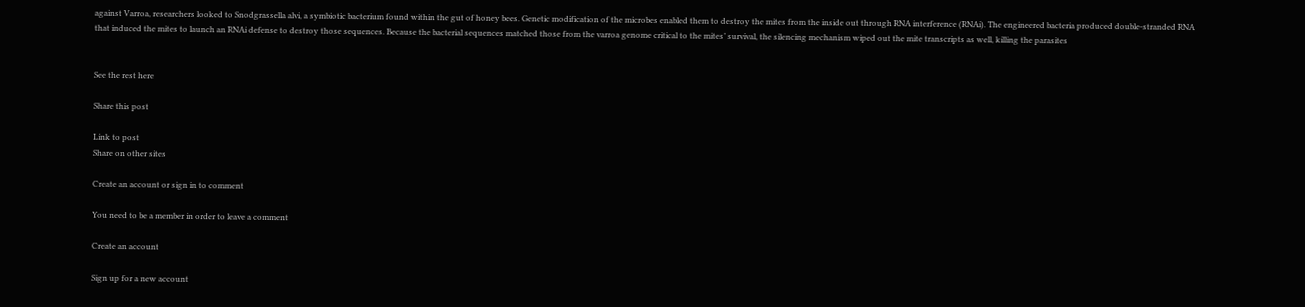against Varroa, researchers looked to Snodgrassella alvi, a symbiotic bacterium found within the gut of honey bees. Genetic modification of the microbes enabled them to destroy the mites from the inside out through RNA interference (RNAi). The engineered bacteria produced double-stranded RNA that induced the mites to launch an RNAi defense to destroy those sequences. Because the bacterial sequences matched those from the varroa genome critical to the mites’ survival, the silencing mechanism wiped out the mite transcripts as well, killing the parasites


See the rest here

Share this post

Link to post
Share on other sites

Create an account or sign in to comment

You need to be a member in order to leave a comment

Create an account

Sign up for a new account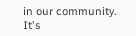in our community. It's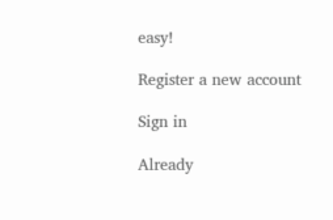easy!

Register a new account

Sign in

Already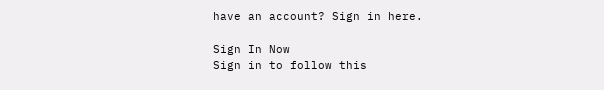have an account? Sign in here.

Sign In Now
Sign in to follow this